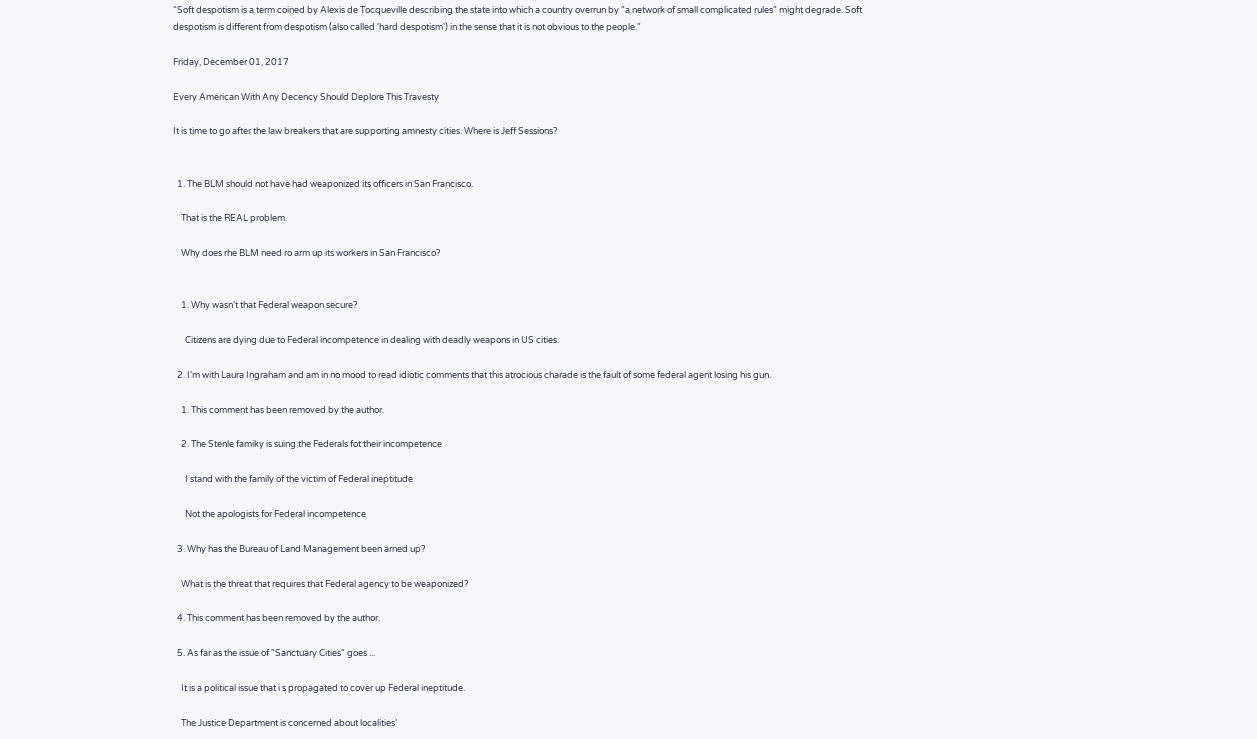“Soft despotism is a term coined by Alexis de Tocqueville describing the state into which a country overrun by "a network of small complicated rules" might degrade. Soft despotism is different from despotism (also called 'hard despotism') in the sense that it is not obvious to the people."

Friday, December 01, 2017

Every American With Any Decency Should Deplore This Travesty

It is time to go after the law breakers that are supporting amnesty cities. Where is Jeff Sessions?


  1. The BLM should not have had weaponized its officers in San Francisco.

    That is the REAL problem.

    Why does rhe BLM need ro arm up its workers in San Francisco?


    1. Why wasn't that Federal weapon secure?

      Citizens are dying due to Federal incompetence in dealing with deadly weapons in US cities.

  2. I'm with Laura Ingraham and am in no mood to read idiotic comments that this atrocious charade is the fault of some federal agent losing his gun.

    1. This comment has been removed by the author.

    2. The Stenle famiky is suing the Federals fot their incompetence

      I stand with the family of the victim of Federal ineptitude

      Not the apologists for Federal incompetence

  3. Why has the Bureau of Land Management been arned up?

    What is the threat that requires that Federal agency to be weaponized?

  4. This comment has been removed by the author.

  5. As far as the issue of "Sanctuary Cities" goes ...

    It is a political issue that i s propagated to cover up Federal ineptitude.

    The Justice Department is concerned about localities’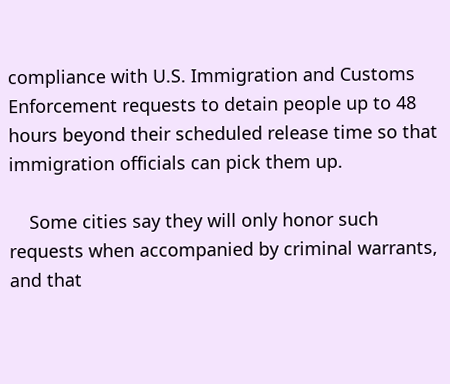compliance with U.S. Immigration and Customs Enforcement requests to detain people up to 48 hours beyond their scheduled release time so that immigration officials can pick them up.

    Some cities say they will only honor such requests when accompanied by criminal warrants, and that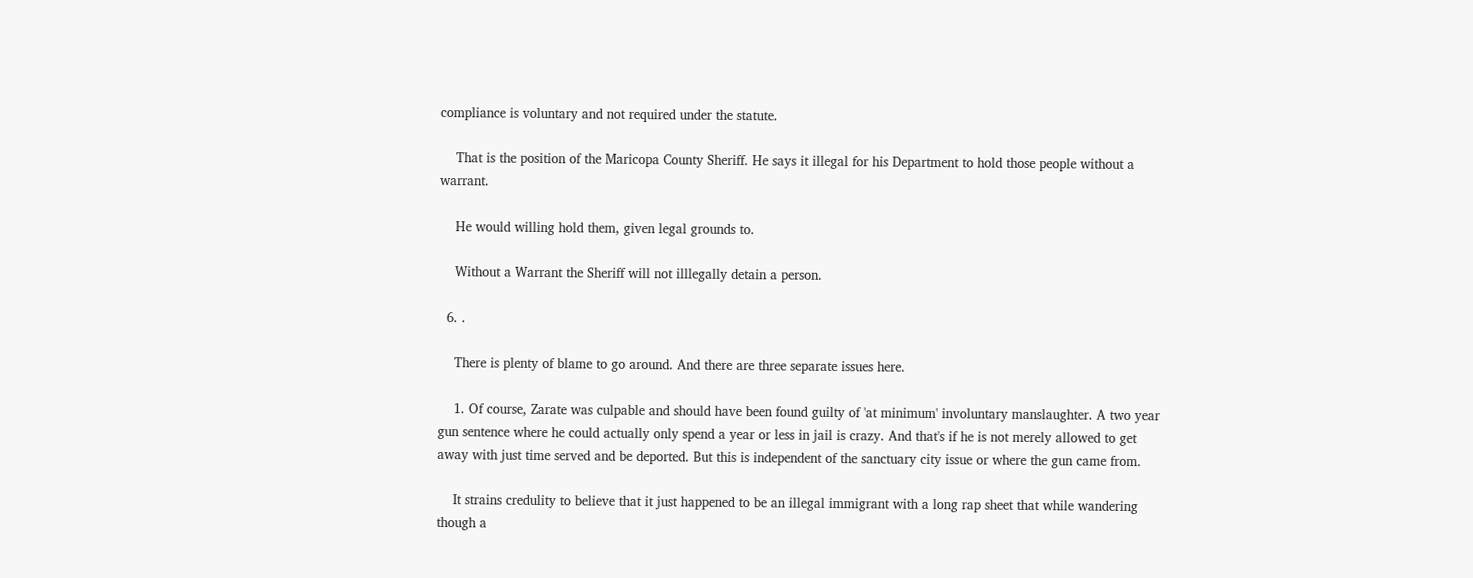compliance is voluntary and not required under the statute.

    That is the position of the Maricopa County Sheriff. He says it illegal for his Department to hold those people without a warrant.

    He would willing hold them, given legal grounds to.

    Without a Warrant the Sheriff will not illlegally detain a person.

  6. .

    There is plenty of blame to go around. And there are three separate issues here.

    1. Of course, Zarate was culpable and should have been found guilty of 'at minimum' involuntary manslaughter. A two year gun sentence where he could actually only spend a year or less in jail is crazy. And that's if he is not merely allowed to get away with just time served and be deported. But this is independent of the sanctuary city issue or where the gun came from.

    It strains credulity to believe that it just happened to be an illegal immigrant with a long rap sheet that while wandering though a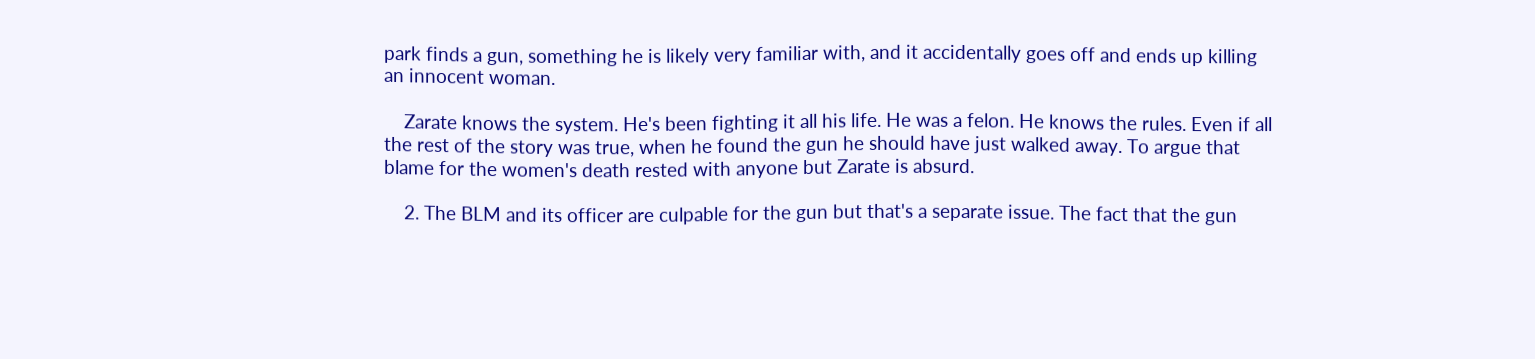park finds a gun, something he is likely very familiar with, and it accidentally goes off and ends up killing an innocent woman.

    Zarate knows the system. He's been fighting it all his life. He was a felon. He knows the rules. Even if all the rest of the story was true, when he found the gun he should have just walked away. To argue that blame for the women's death rested with anyone but Zarate is absurd.

    2. The BLM and its officer are culpable for the gun but that's a separate issue. The fact that the gun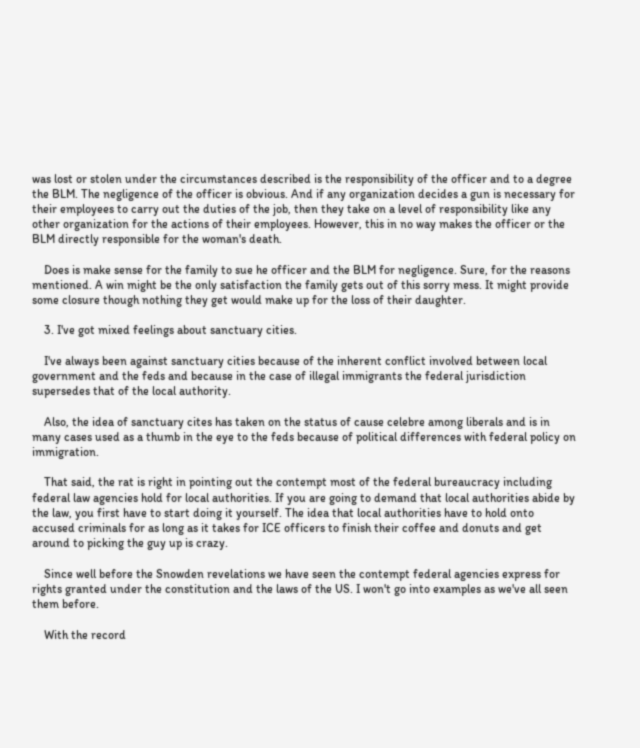was lost or stolen under the circumstances described is the responsibility of the officer and to a degree the BLM. The negligence of the officer is obvious. And if any organization decides a gun is necessary for their employees to carry out the duties of the job, then they take on a level of responsibility like any other organization for the actions of their employees. However, this in no way makes the officer or the BLM directly responsible for the woman's death.

    Does is make sense for the family to sue he officer and the BLM for negligence. Sure, for the reasons mentioned. A win might be the only satisfaction the family gets out of this sorry mess. It might provide some closure though nothing they get would make up for the loss of their daughter.

    3. I've got mixed feelings about sanctuary cities.

    I've always been against sanctuary cities because of the inherent conflict involved between local government and the feds and because in the case of illegal immigrants the federal jurisdiction supersedes that of the local authority.

    Also, the idea of sanctuary cites has taken on the status of cause celebre among liberals and is in many cases used as a thumb in the eye to the feds because of political differences with federal policy on immigration.

    That said, the rat is right in pointing out the contempt most of the federal bureaucracy including federal law agencies hold for local authorities. If you are going to demand that local authorities abide by the law, you first have to start doing it yourself. The idea that local authorities have to hold onto accused criminals for as long as it takes for ICE officers to finish their coffee and donuts and get around to picking the guy up is crazy.

    Since well before the Snowden revelations we have seen the contempt federal agencies express for rights granted under the constitution and the laws of the US. I won't go into examples as we've all seen them before.

    With the record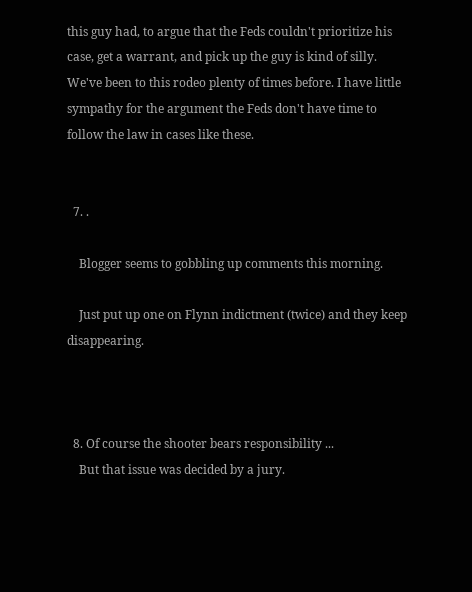this guy had, to argue that the Feds couldn't prioritize his case, get a warrant, and pick up the guy is kind of silly. We've been to this rodeo plenty of times before. I have little sympathy for the argument the Feds don't have time to follow the law in cases like these.


  7. .

    Blogger seems to gobbling up comments this morning.

    Just put up one on Flynn indictment (twice) and they keep disappearing.



  8. Of course the shooter bears responsibility ...
    But that issue was decided by a jury.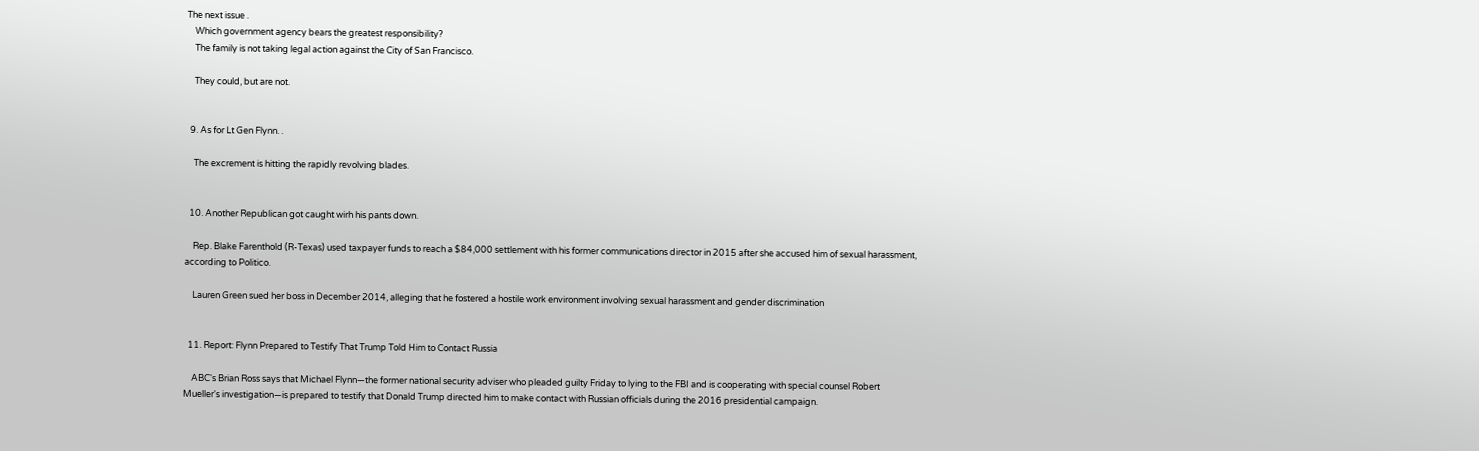The next issue .
    Which government agency bears the greatest responsibility?
    The family is not taking legal action against the City of San Francisco.

    They could, but are not.


  9. As for Lt Gen Flynn. .

    The excrement is hitting the rapidly revolving blades.


  10. Another Republican got caught wirh his pants down.

    Rep. Blake Farenthold (R-Texas) used taxpayer funds to reach a $84,000 settlement with his former communications director in 2015 after she accused him of sexual harassment, according to Politico.

    Lauren Green sued her boss in December 2014, alleging that he fostered a hostile work environment involving sexual harassment and gender discrimination


  11. Report: Flynn Prepared to Testify That Trump Told Him to Contact Russia

    ABC's Brian Ross says that Michael Flynn—the former national security adviser who pleaded guilty Friday to lying to the FBI and is cooperating with special counsel Robert Mueller's investigation—is prepared to testify that Donald Trump directed him to make contact with Russian officials during the 2016 presidential campaign.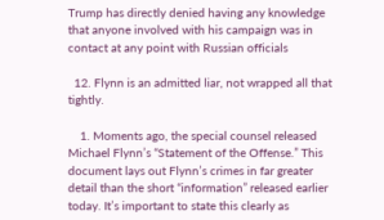Trump has directly denied having any knowledge that anyone involved with his campaign was in contact at any point with Russian officials

  12. Flynn is an admitted liar, not wrapped all that tightly.

    1. Moments ago, the special counsel released Michael Flynn’s “Statement of the Offense.” This document lays out Flynn’s crimes in far greater detail than the short “information” released earlier today. It’s important to state this clearly as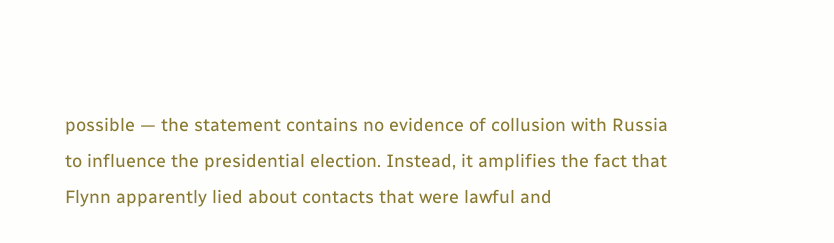possible — the statement contains no evidence of collusion with Russia to influence the presidential election. Instead, it amplifies the fact that Flynn apparently lied about contacts that were lawful and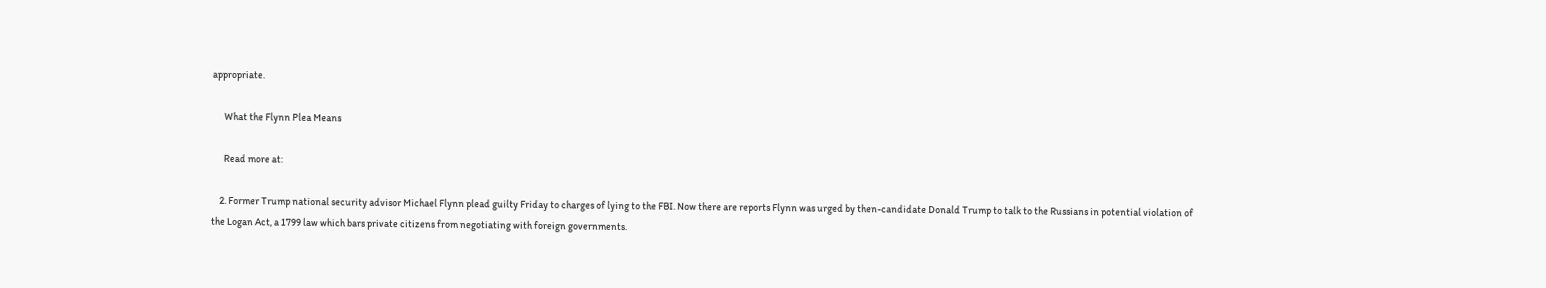appropriate.

      What the Flynn Plea Means

      Read more at:

    2. Former Trump national security advisor Michael Flynn plead guilty Friday to charges of lying to the FBI. Now there are reports Flynn was urged by then-candidate Donald Trump to talk to the Russians in potential violation of the Logan Act, a 1799 law which bars private citizens from negotiating with foreign governments.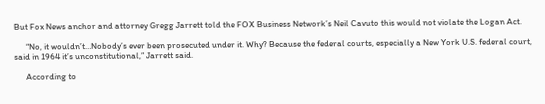But Fox News anchor and attorney Gregg Jarrett told the FOX Business Network’s Neil Cavuto this would not violate the Logan Act.

      “No, it wouldn’t…Nobody’s ever been prosecuted under it. Why? Because the federal courts, especially a New York U.S. federal court, said in 1964 it’s unconstitutional,” Jarrett said.

      According to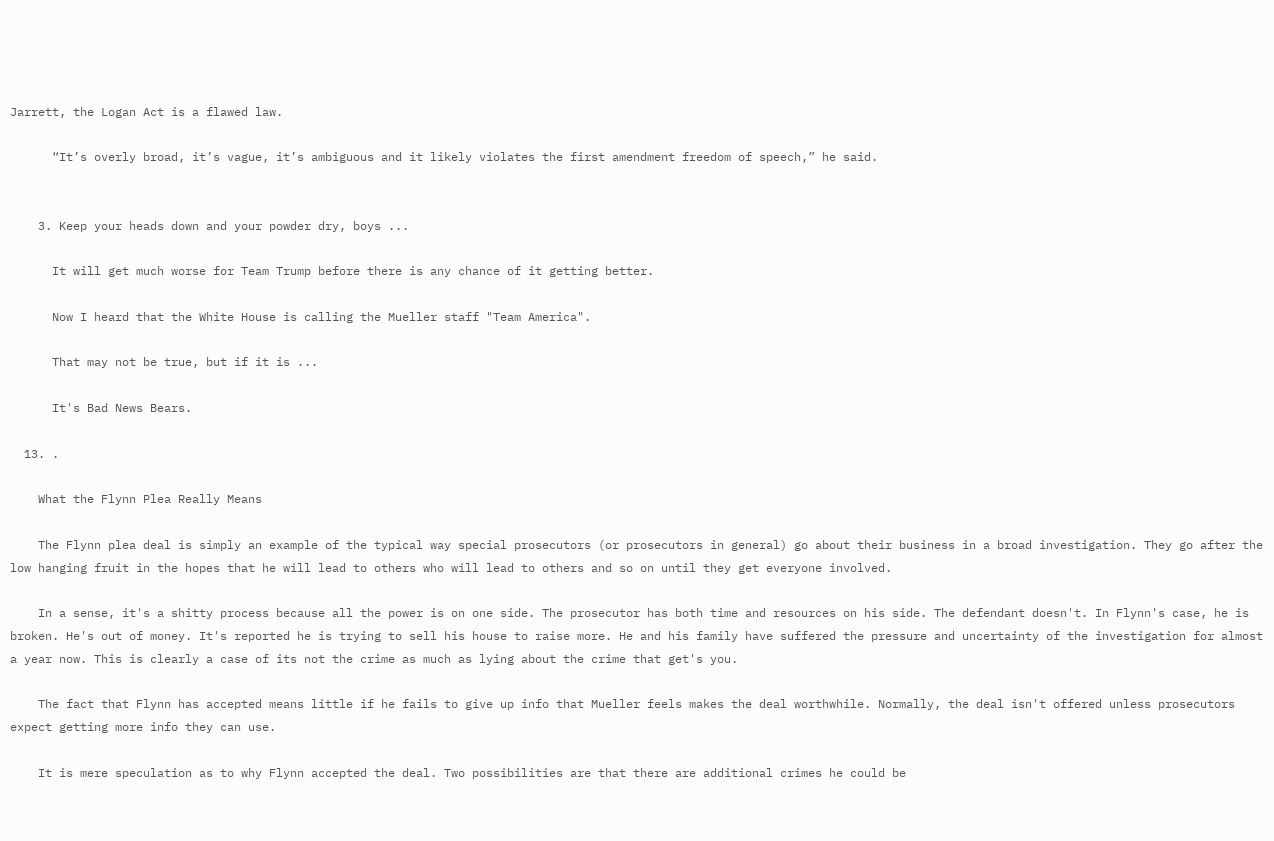Jarrett, the Logan Act is a flawed law.

      “It’s overly broad, it’s vague, it’s ambiguous and it likely violates the first amendment freedom of speech,” he said.


    3. Keep your heads down and your powder dry, boys ...

      It will get much worse for Team Trump before there is any chance of it getting better.

      Now I heard that the White House is calling the Mueller staff "Team America".

      That may not be true, but if it is ...

      It's Bad News Bears.

  13. .

    What the Flynn Plea Really Means

    The Flynn plea deal is simply an example of the typical way special prosecutors (or prosecutors in general) go about their business in a broad investigation. They go after the low hanging fruit in the hopes that he will lead to others who will lead to others and so on until they get everyone involved.

    In a sense, it's a shitty process because all the power is on one side. The prosecutor has both time and resources on his side. The defendant doesn't. In Flynn's case, he is broken. He's out of money. It's reported he is trying to sell his house to raise more. He and his family have suffered the pressure and uncertainty of the investigation for almost a year now. This is clearly a case of its not the crime as much as lying about the crime that get's you.

    The fact that Flynn has accepted means little if he fails to give up info that Mueller feels makes the deal worthwhile. Normally, the deal isn't offered unless prosecutors expect getting more info they can use.

    It is mere speculation as to why Flynn accepted the deal. Two possibilities are that there are additional crimes he could be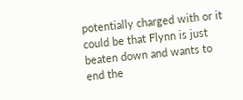potentially charged with or it could be that Flynn is just beaten down and wants to end the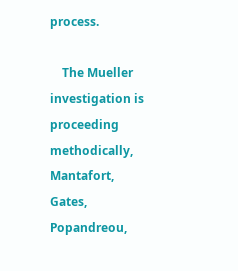process.

    The Mueller investigation is proceeding methodically, Mantafort, Gates, Popandreou,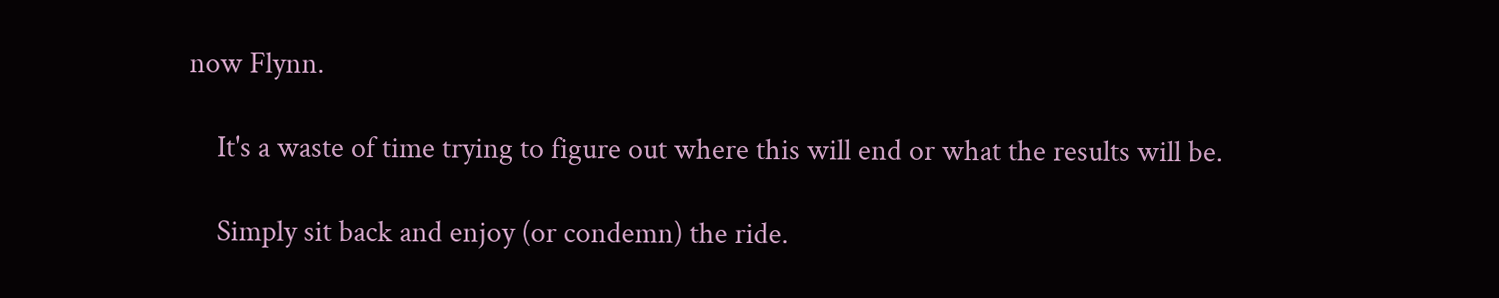now Flynn.

    It's a waste of time trying to figure out where this will end or what the results will be.

    Simply sit back and enjoy (or condemn) the ride.